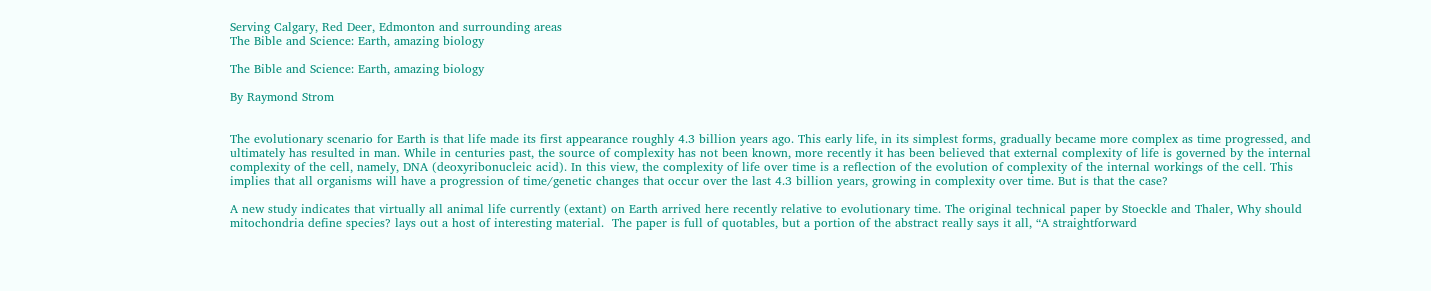Serving Calgary, Red Deer, Edmonton and surrounding areas
The Bible and Science: Earth, amazing biology

The Bible and Science: Earth, amazing biology

By Raymond Strom


The evolutionary scenario for Earth is that life made its first appearance roughly 4.3 billion years ago. This early life, in its simplest forms, gradually became more complex as time progressed, and ultimately has resulted in man. While in centuries past, the source of complexity has not been known, more recently it has been believed that external complexity of life is governed by the internal complexity of the cell, namely, DNA (deoxyribonucleic acid). In this view, the complexity of life over time is a reflection of the evolution of complexity of the internal workings of the cell. This implies that all organisms will have a progression of time/genetic changes that occur over the last 4.3 billion years, growing in complexity over time. But is that the case?

A new study indicates that virtually all animal life currently (extant) on Earth arrived here recently relative to evolutionary time. The original technical paper by Stoeckle and Thaler, Why should mitochondria define species? lays out a host of interesting material.  The paper is full of quotables, but a portion of the abstract really says it all, “A straightforward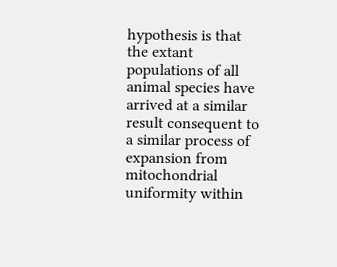hypothesis is that the extant populations of all animal species have arrived at a similar result consequent to a similar process of expansion from mitochondrial uniformity within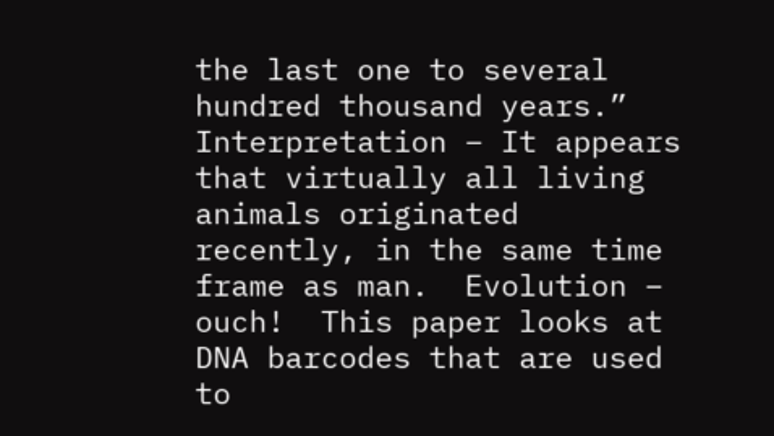the last one to several hundred thousand years.” Interpretation – It appears that virtually all living animals originated recently, in the same time frame as man.  Evolution – ouch!  This paper looks at DNA barcodes that are used to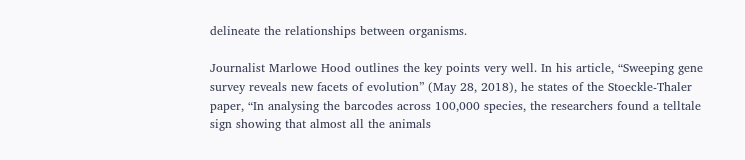delineate the relationships between organisms.

Journalist Marlowe Hood outlines the key points very well. In his article, “Sweeping gene survey reveals new facets of evolution” (May 28, 2018), he states of the Stoeckle-Thaler paper, “In analysing the barcodes across 100,000 species, the researchers found a telltale sign showing that almost all the animals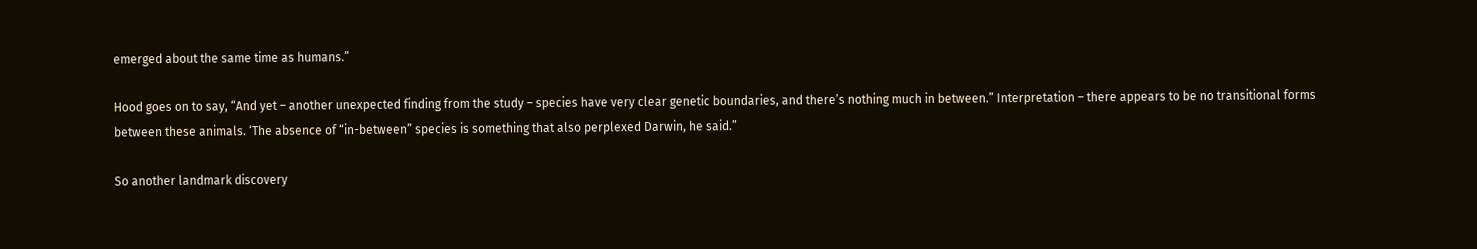emerged about the same time as humans.”

Hood goes on to say, “And yet – another unexpected finding from the study – species have very clear genetic boundaries, and there’s nothing much in between.” Interpretation – there appears to be no transitional forms between these animals. ‘The absence of “in-between” species is something that also perplexed Darwin, he said.”

So another landmark discovery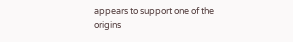appears to support one of the origins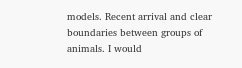models. Recent arrival and clear boundaries between groups of animals. I would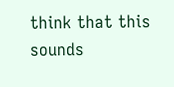think that this sounds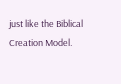just like the Biblical Creation Model.